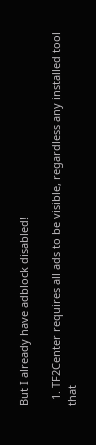But I already have adblock disabled!

  1. TF2Center requires all ads to be visible, regardless any installed tool that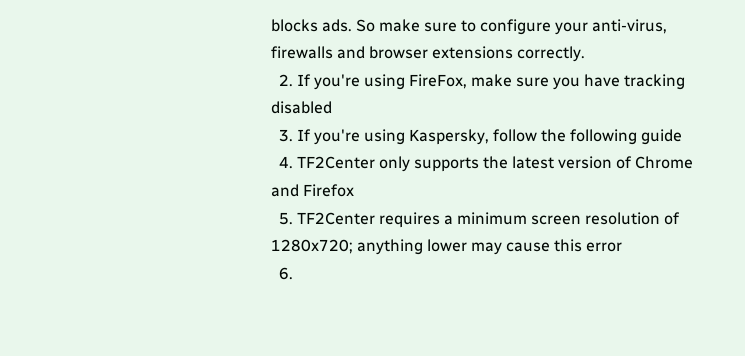blocks ads. So make sure to configure your anti-virus, firewalls and browser extensions correctly.
  2. If you're using FireFox, make sure you have tracking disabled
  3. If you're using Kaspersky, follow the following guide
  4. TF2Center only supports the latest version of Chrome and Firefox
  5. TF2Center requires a minimum screen resolution of 1280x720; anything lower may cause this error
  6.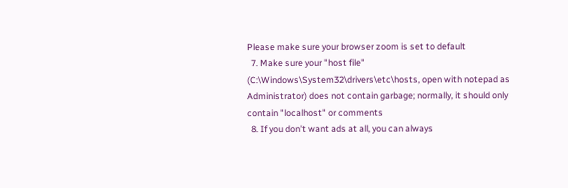Please make sure your browser zoom is set to default
  7. Make sure your "host file" (C:\Windows\System32\drivers\etc\hosts, open with notepad as Administrator) does not contain garbage; normally, it should only contain "localhost" or comments
  8. If you don't want ads at all, you can always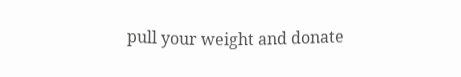pull your weight and donate